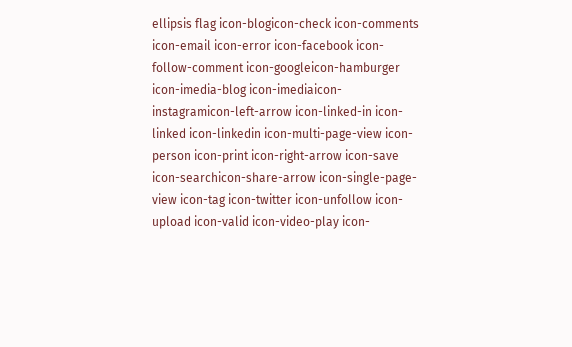ellipsis flag icon-blogicon-check icon-comments icon-email icon-error icon-facebook icon-follow-comment icon-googleicon-hamburger icon-imedia-blog icon-imediaicon-instagramicon-left-arrow icon-linked-in icon-linked icon-linkedin icon-multi-page-view icon-person icon-print icon-right-arrow icon-save icon-searchicon-share-arrow icon-single-page-view icon-tag icon-twitter icon-unfollow icon-upload icon-valid icon-video-play icon-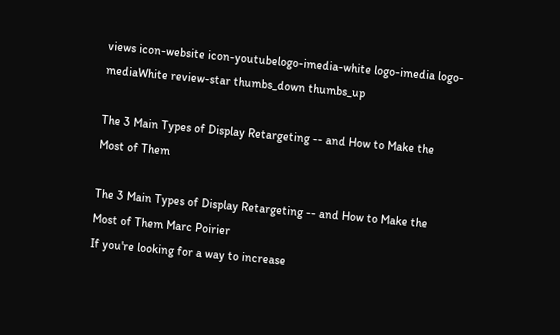views icon-website icon-youtubelogo-imedia-white logo-imedia logo-mediaWhite review-star thumbs_down thumbs_up

The 3 Main Types of Display Retargeting -- and How to Make the Most of Them

The 3 Main Types of Display Retargeting -- and How to Make the Most of Them Marc Poirier
If you're looking for a way to increase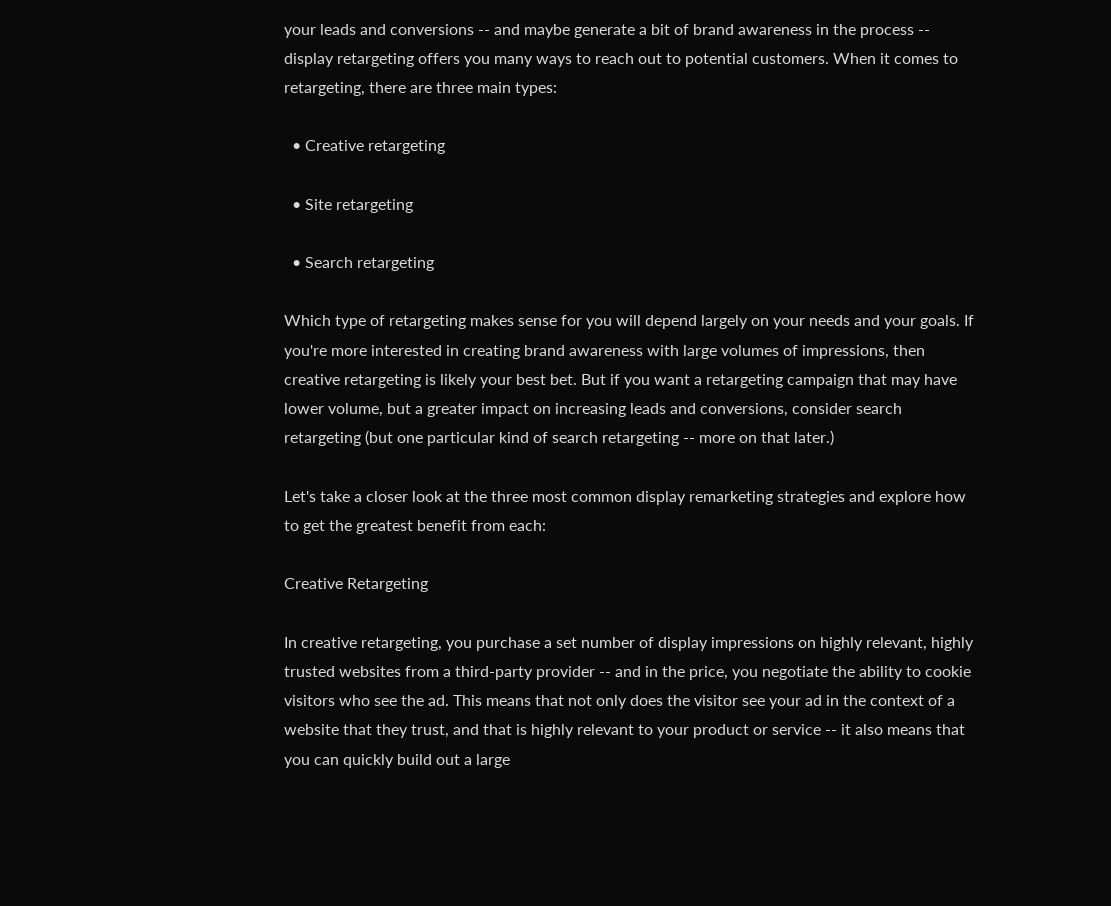your leads and conversions -- and maybe generate a bit of brand awareness in the process -- display retargeting offers you many ways to reach out to potential customers. When it comes to retargeting, there are three main types:

  • Creative retargeting

  • Site retargeting

  • Search retargeting

Which type of retargeting makes sense for you will depend largely on your needs and your goals. If you're more interested in creating brand awareness with large volumes of impressions, then creative retargeting is likely your best bet. But if you want a retargeting campaign that may have lower volume, but a greater impact on increasing leads and conversions, consider search retargeting (but one particular kind of search retargeting -- more on that later.)

Let's take a closer look at the three most common display remarketing strategies and explore how to get the greatest benefit from each:

Creative Retargeting

In creative retargeting, you purchase a set number of display impressions on highly relevant, highly trusted websites from a third-party provider -- and in the price, you negotiate the ability to cookie visitors who see the ad. This means that not only does the visitor see your ad in the context of a website that they trust, and that is highly relevant to your product or service -- it also means that you can quickly build out a large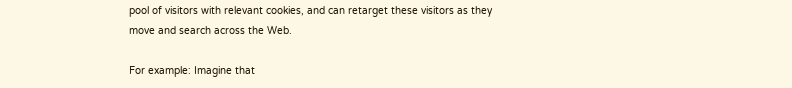pool of visitors with relevant cookies, and can retarget these visitors as they move and search across the Web.

For example: Imagine that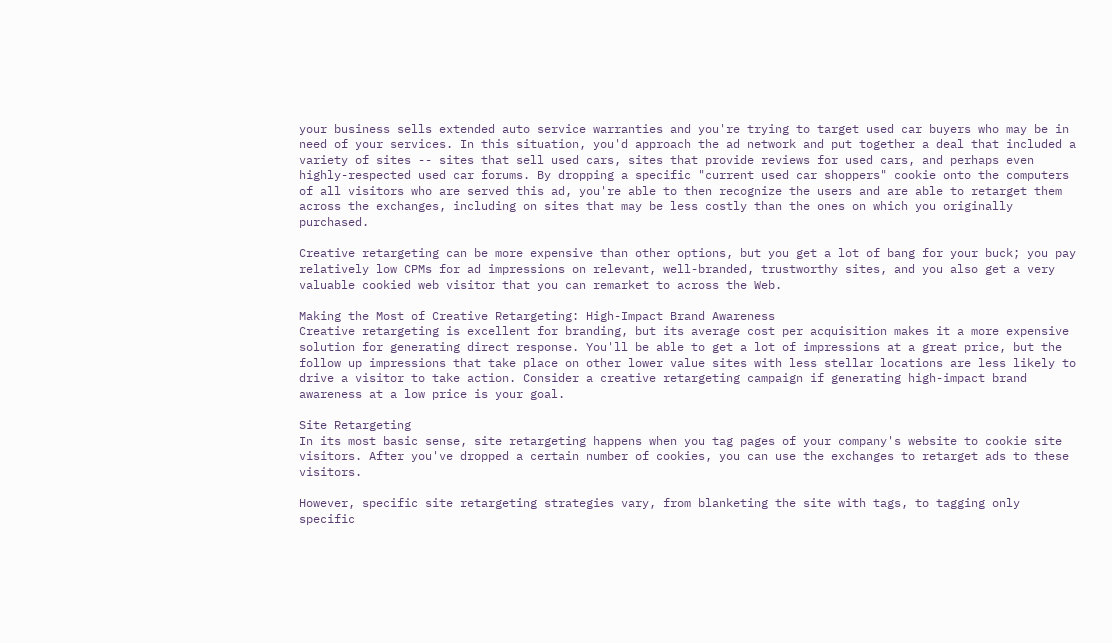your business sells extended auto service warranties and you're trying to target used car buyers who may be in need of your services. In this situation, you'd approach the ad network and put together a deal that included a variety of sites -- sites that sell used cars, sites that provide reviews for used cars, and perhaps even highly-respected used car forums. By dropping a specific "current used car shoppers" cookie onto the computers of all visitors who are served this ad, you're able to then recognize the users and are able to retarget them across the exchanges, including on sites that may be less costly than the ones on which you originally purchased.

Creative retargeting can be more expensive than other options, but you get a lot of bang for your buck; you pay relatively low CPMs for ad impressions on relevant, well-branded, trustworthy sites, and you also get a very valuable cookied web visitor that you can remarket to across the Web.

Making the Most of Creative Retargeting: High-Impact Brand Awareness
Creative retargeting is excellent for branding, but its average cost per acquisition makes it a more expensive solution for generating direct response. You'll be able to get a lot of impressions at a great price, but the follow up impressions that take place on other lower value sites with less stellar locations are less likely to drive a visitor to take action. Consider a creative retargeting campaign if generating high-impact brand awareness at a low price is your goal.

Site Retargeting
In its most basic sense, site retargeting happens when you tag pages of your company's website to cookie site visitors. After you've dropped a certain number of cookies, you can use the exchanges to retarget ads to these visitors.

However, specific site retargeting strategies vary, from blanketing the site with tags, to tagging only specific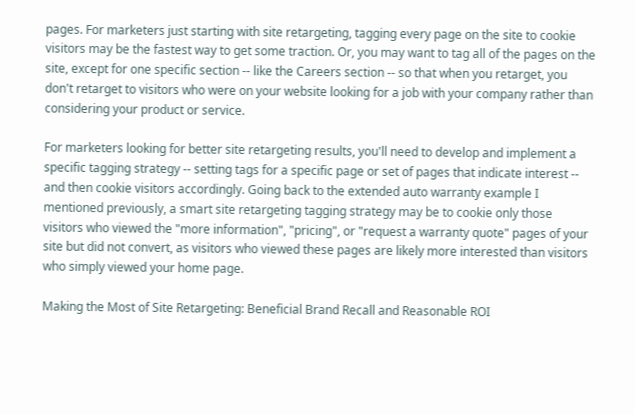pages. For marketers just starting with site retargeting, tagging every page on the site to cookie visitors may be the fastest way to get some traction. Or, you may want to tag all of the pages on the site, except for one specific section -- like the Careers section -- so that when you retarget, you don't retarget to visitors who were on your website looking for a job with your company rather than considering your product or service.

For marketers looking for better site retargeting results, you'll need to develop and implement a specific tagging strategy -- setting tags for a specific page or set of pages that indicate interest -- and then cookie visitors accordingly. Going back to the extended auto warranty example I mentioned previously, a smart site retargeting tagging strategy may be to cookie only those visitors who viewed the "more information", "pricing", or "request a warranty quote" pages of your site but did not convert, as visitors who viewed these pages are likely more interested than visitors who simply viewed your home page.

Making the Most of Site Retargeting: Beneficial Brand Recall and Reasonable ROI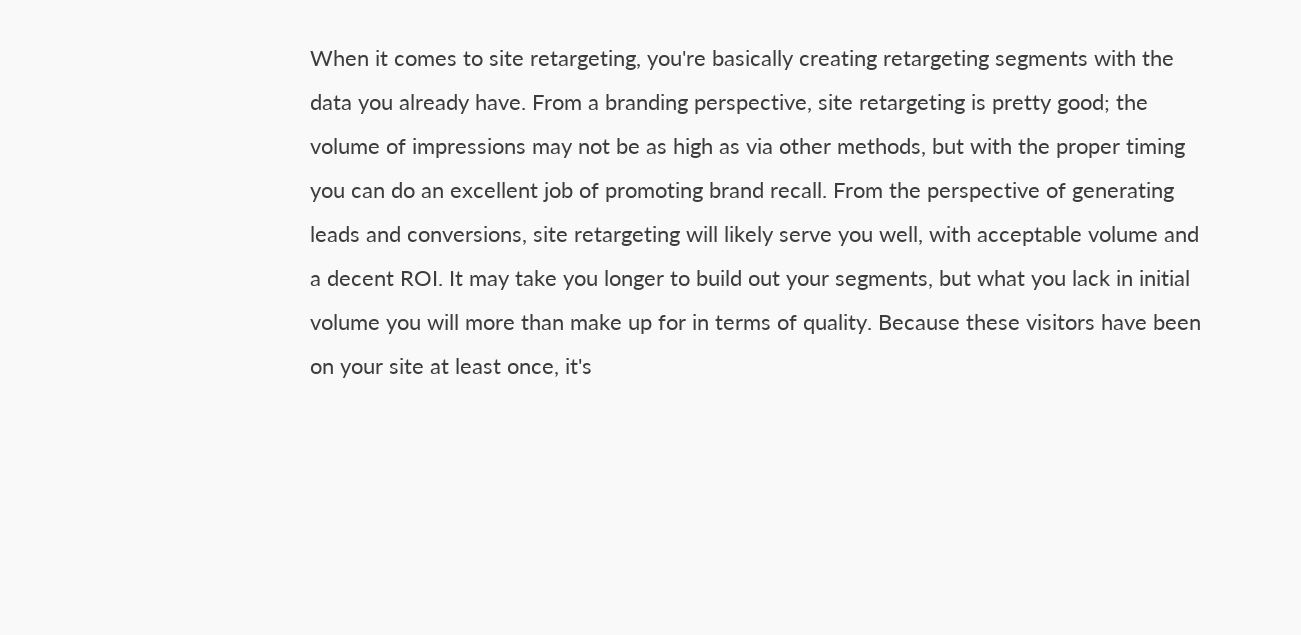When it comes to site retargeting, you're basically creating retargeting segments with the data you already have. From a branding perspective, site retargeting is pretty good; the volume of impressions may not be as high as via other methods, but with the proper timing you can do an excellent job of promoting brand recall. From the perspective of generating leads and conversions, site retargeting will likely serve you well, with acceptable volume and a decent ROI. It may take you longer to build out your segments, but what you lack in initial volume you will more than make up for in terms of quality. Because these visitors have been on your site at least once, it's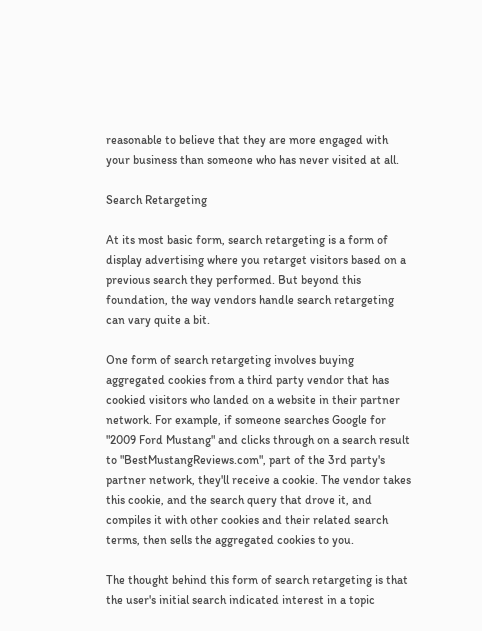reasonable to believe that they are more engaged with your business than someone who has never visited at all.

Search Retargeting

At its most basic form, search retargeting is a form of display advertising where you retarget visitors based on a previous search they performed. But beyond this foundation, the way vendors handle search retargeting can vary quite a bit.

One form of search retargeting involves buying aggregated cookies from a third party vendor that has cookied visitors who landed on a website in their partner network. For example, if someone searches Google for "2009 Ford Mustang" and clicks through on a search result to "BestMustangReviews.com", part of the 3rd party's partner network, they'll receive a cookie. The vendor takes this cookie, and the search query that drove it, and compiles it with other cookies and their related search terms, then sells the aggregated cookies to you.

The thought behind this form of search retargeting is that the user's initial search indicated interest in a topic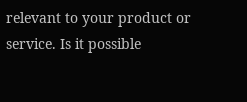relevant to your product or service. Is it possible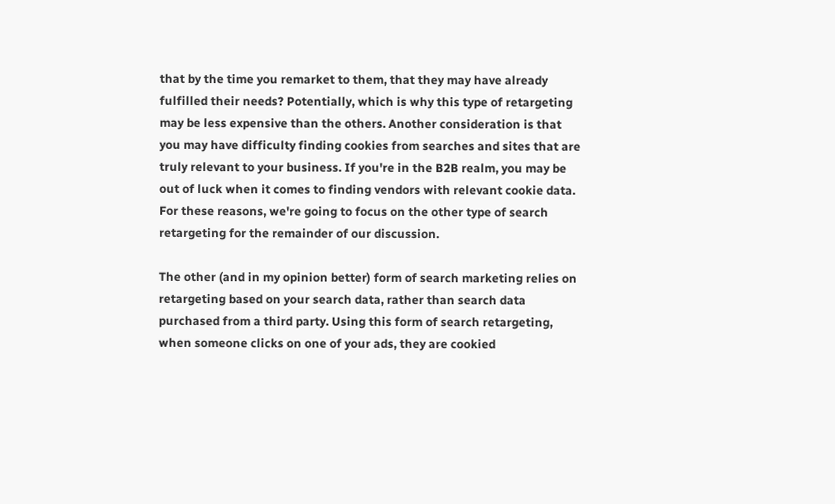that by the time you remarket to them, that they may have already fulfilled their needs? Potentially, which is why this type of retargeting may be less expensive than the others. Another consideration is that you may have difficulty finding cookies from searches and sites that are truly relevant to your business. If you're in the B2B realm, you may be out of luck when it comes to finding vendors with relevant cookie data. For these reasons, we're going to focus on the other type of search retargeting for the remainder of our discussion.

The other (and in my opinion better) form of search marketing relies on retargeting based on your search data, rather than search data purchased from a third party. Using this form of search retargeting, when someone clicks on one of your ads, they are cookied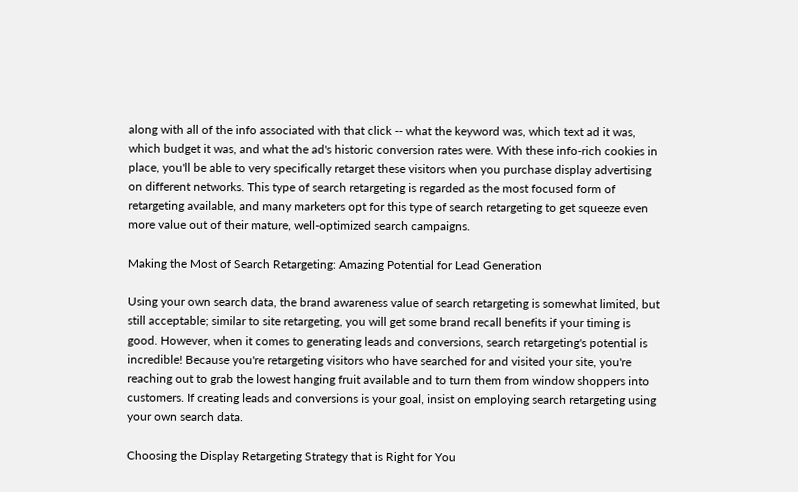along with all of the info associated with that click -- what the keyword was, which text ad it was, which budget it was, and what the ad's historic conversion rates were. With these info-rich cookies in place, you'll be able to very specifically retarget these visitors when you purchase display advertising on different networks. This type of search retargeting is regarded as the most focused form of retargeting available, and many marketers opt for this type of search retargeting to get squeeze even more value out of their mature, well-optimized search campaigns.

Making the Most of Search Retargeting: Amazing Potential for Lead Generation

Using your own search data, the brand awareness value of search retargeting is somewhat limited, but still acceptable; similar to site retargeting, you will get some brand recall benefits if your timing is good. However, when it comes to generating leads and conversions, search retargeting's potential is incredible! Because you're retargeting visitors who have searched for and visited your site, you're reaching out to grab the lowest hanging fruit available and to turn them from window shoppers into customers. If creating leads and conversions is your goal, insist on employing search retargeting using your own search data.

Choosing the Display Retargeting Strategy that is Right for You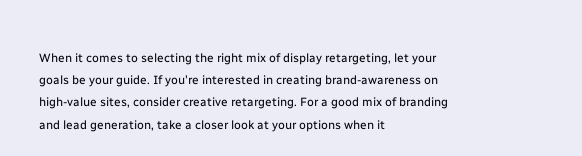When it comes to selecting the right mix of display retargeting, let your goals be your guide. If you're interested in creating brand-awareness on high-value sites, consider creative retargeting. For a good mix of branding and lead generation, take a closer look at your options when it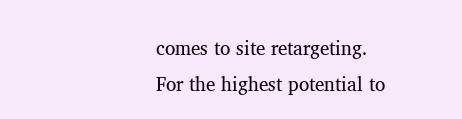comes to site retargeting. For the highest potential to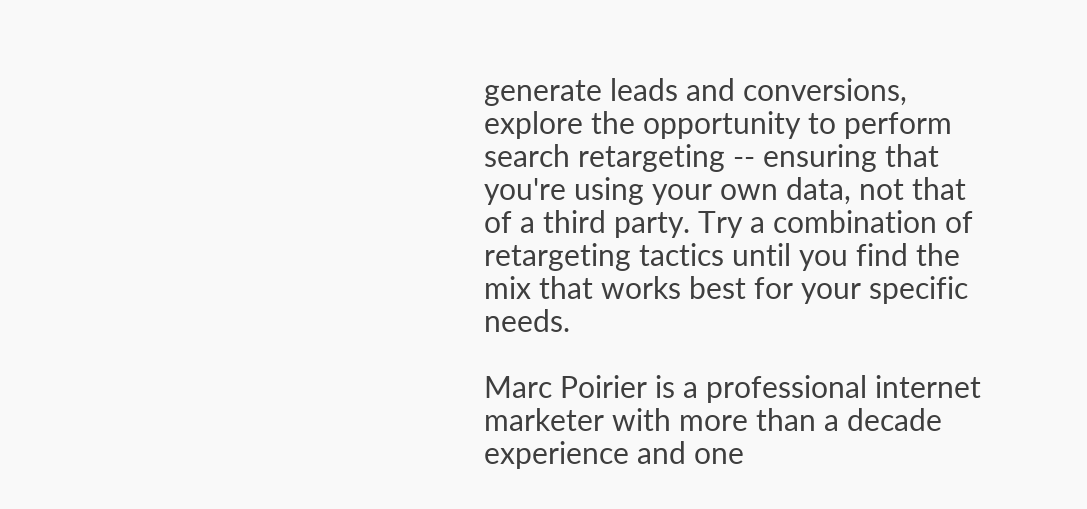generate leads and conversions, explore the opportunity to perform search retargeting -- ensuring that you're using your own data, not that of a third party. Try a combination of retargeting tactics until you find the mix that works best for your specific needs.

Marc Poirier is a professional internet marketer with more than a decade experience and one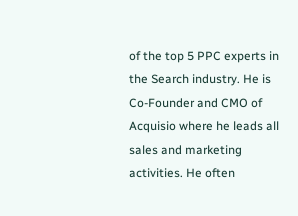of the top 5 PPC experts in the Search industry. He is Co-Founder and CMO of Acquisio where he leads all sales and marketing activities. He often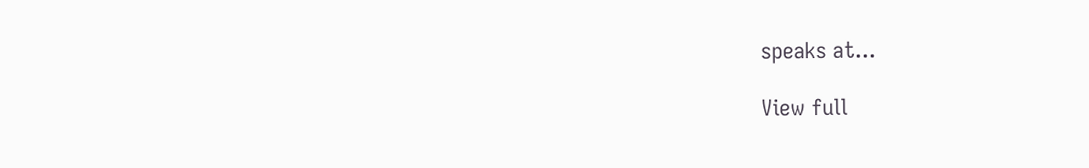speaks at...

View full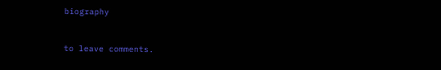biography


to leave comments.